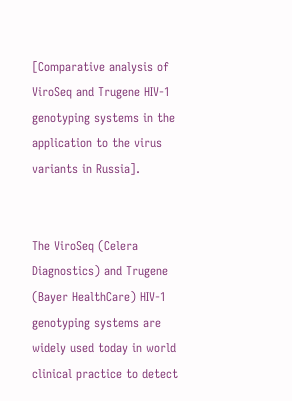[Comparative analysis of ViroSeq and Trugene HIV-1 genotyping systems in the application to the virus variants in Russia].


The ViroSeq (Celera Diagnostics) and Trugene (Bayer HealthCare) HIV-1 genotyping systems are widely used today in world clinical practice to detect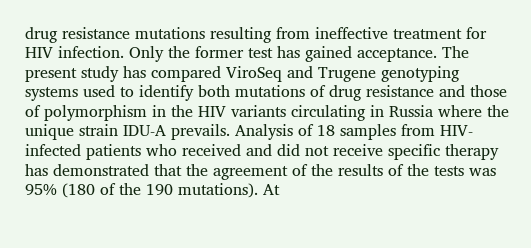drug resistance mutations resulting from ineffective treatment for HIV infection. Only the former test has gained acceptance. The present study has compared ViroSeq and Trugene genotyping systems used to identify both mutations of drug resistance and those of polymorphism in the HIV variants circulating in Russia where the unique strain IDU-A prevails. Analysis of 18 samples from HIV-infected patients who received and did not receive specific therapy has demonstrated that the agreement of the results of the tests was 95% (180 of the 190 mutations). At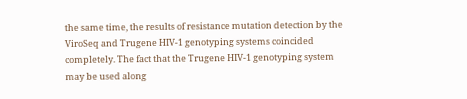the same time, the results of resistance mutation detection by the ViroSeq and Trugene HIV-1 genotyping systems coincided completely. The fact that the Trugene HIV-1 genotyping system may be used along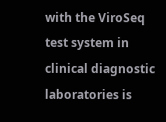with the ViroSeq test system in clinical diagnostic laboratories is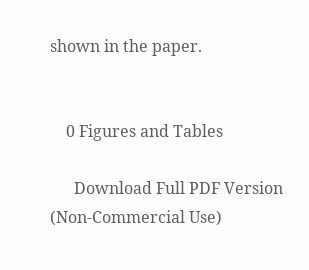shown in the paper.


    0 Figures and Tables

      Download Full PDF Version (Non-Commercial Use)